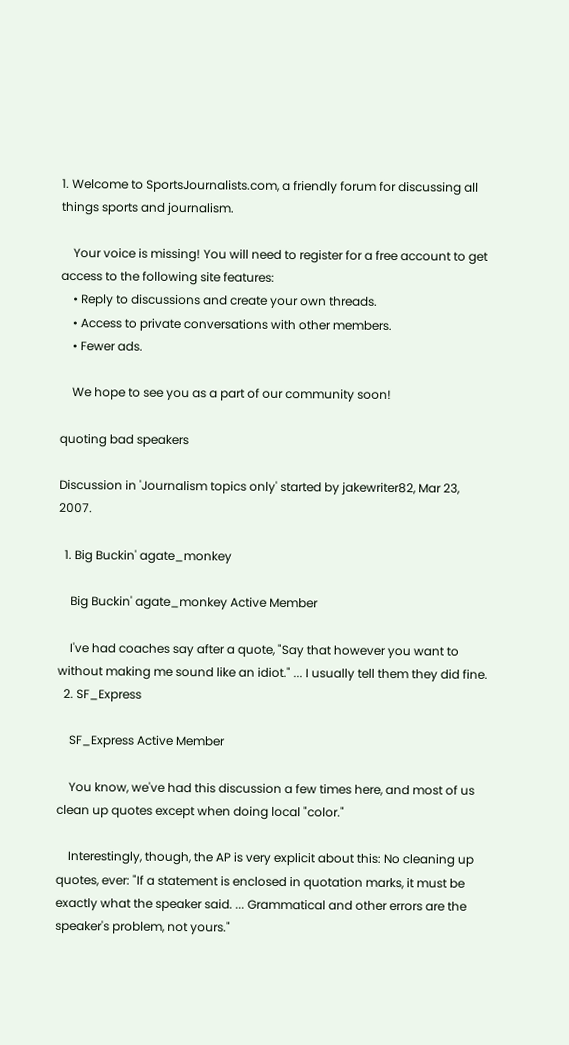1. Welcome to SportsJournalists.com, a friendly forum for discussing all things sports and journalism.

    Your voice is missing! You will need to register for a free account to get access to the following site features:
    • Reply to discussions and create your own threads.
    • Access to private conversations with other members.
    • Fewer ads.

    We hope to see you as a part of our community soon!

quoting bad speakers

Discussion in 'Journalism topics only' started by jakewriter82, Mar 23, 2007.

  1. Big Buckin' agate_monkey

    Big Buckin' agate_monkey Active Member

    I've had coaches say after a quote, "Say that however you want to without making me sound like an idiot." ... I usually tell them they did fine.
  2. SF_Express

    SF_Express Active Member

    You know, we've had this discussion a few times here, and most of us clean up quotes except when doing local "color."

    Interestingly, though, the AP is very explicit about this: No cleaning up quotes, ever: "If a statement is enclosed in quotation marks, it must be exactly what the speaker said. ... Grammatical and other errors are the speaker's problem, not yours."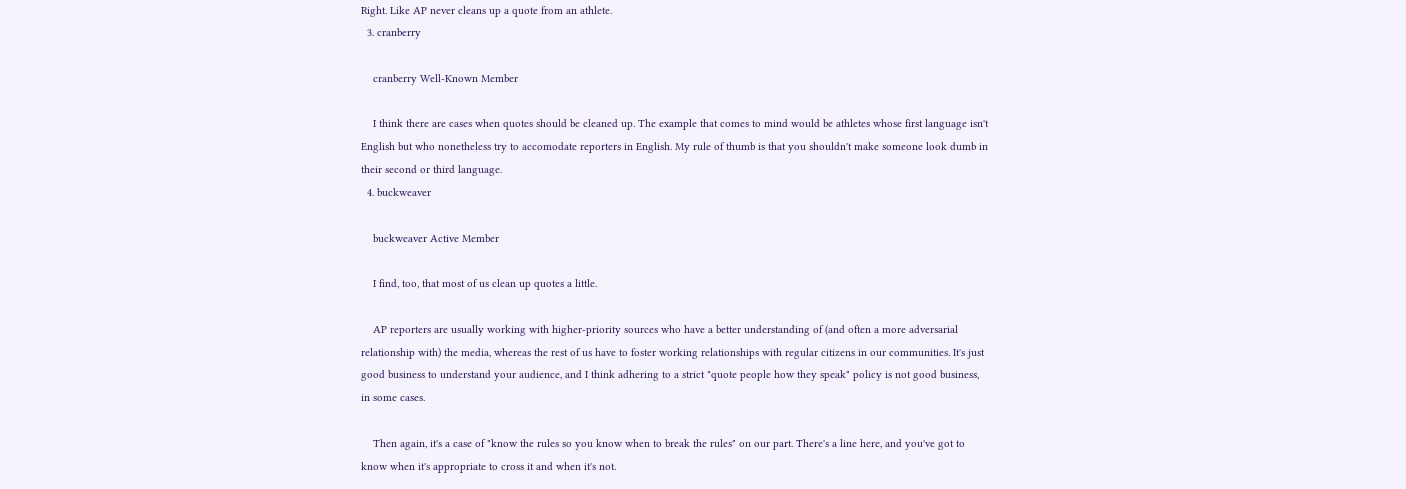Right. Like AP never cleans up a quote from an athlete.
  3. cranberry

    cranberry Well-Known Member

    I think there are cases when quotes should be cleaned up. The example that comes to mind would be athletes whose first language isn't English but who nonetheless try to accomodate reporters in English. My rule of thumb is that you shouldn't make someone look dumb in their second or third language.
  4. buckweaver

    buckweaver Active Member

    I find, too, that most of us clean up quotes a little.

    AP reporters are usually working with higher-priority sources who have a better understanding of (and often a more adversarial relationship with) the media, whereas the rest of us have to foster working relationships with regular citizens in our communities. It's just good business to understand your audience, and I think adhering to a strict "quote people how they speak" policy is not good business, in some cases.

    Then again, it's a case of "know the rules so you know when to break the rules" on our part. There's a line here, and you've got to know when it's appropriate to cross it and when it's not.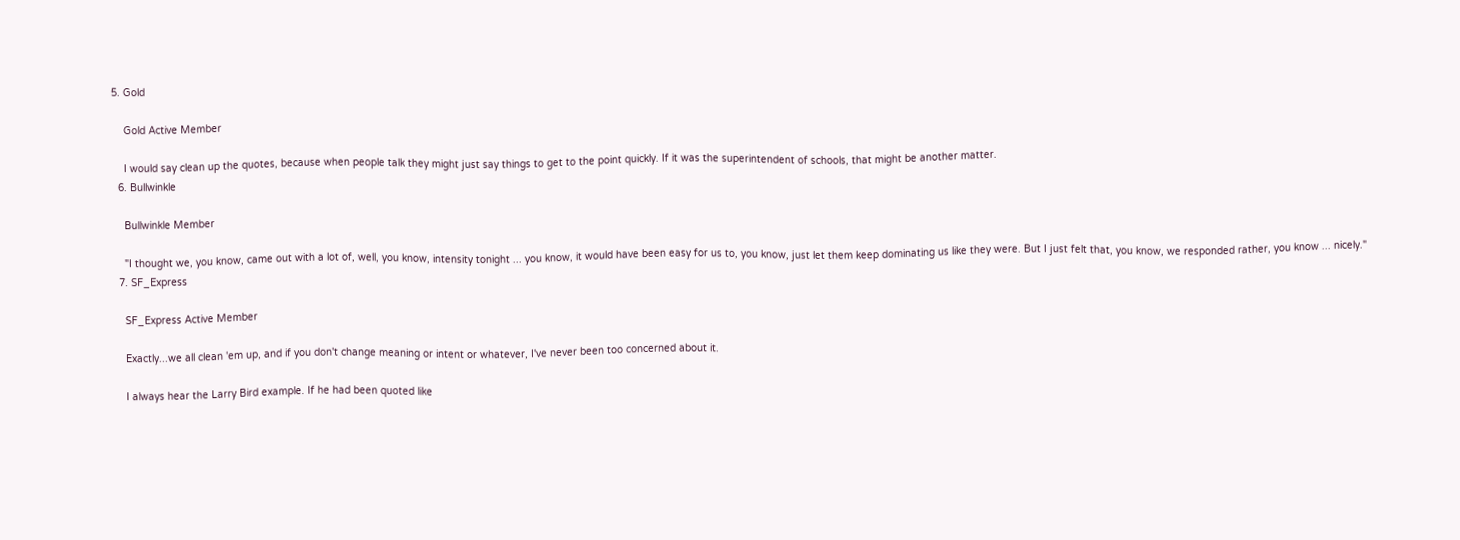5. Gold

    Gold Active Member

    I would say clean up the quotes, because when people talk they might just say things to get to the point quickly. If it was the superintendent of schools, that might be another matter.
  6. Bullwinkle

    Bullwinkle Member

    "I thought we, you know, came out with a lot of, well, you know, intensity tonight ... you know, it would have been easy for us to, you know, just let them keep dominating us like they were. But I just felt that, you know, we responded rather, you know ... nicely."
  7. SF_Express

    SF_Express Active Member

    Exactly...we all clean 'em up, and if you don't change meaning or intent or whatever, I've never been too concerned about it.

    I always hear the Larry Bird example. If he had been quoted like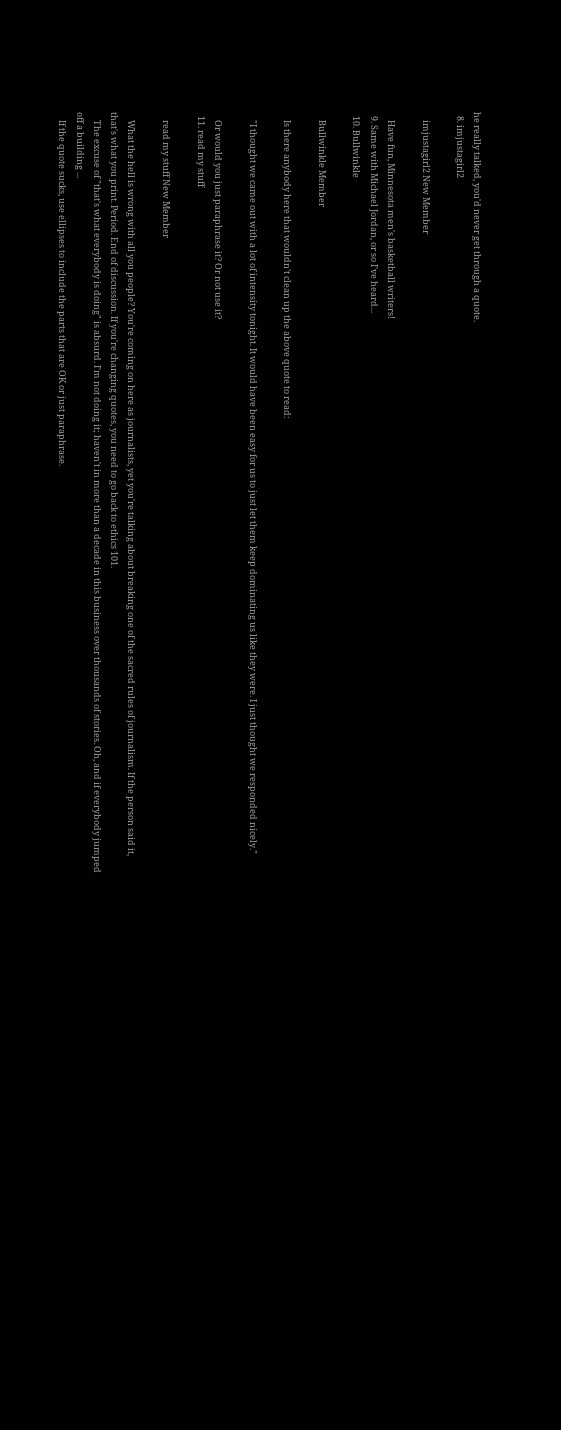he really talked, you'd never get through a quote.
  8. imjustagirl2

    imjustagirl2 New Member

    Have fun, Minnesota men's basketball writers!
  9. Same with Michael Jordan, or so I've heard...
  10. Bullwinkle

    Bullwinkle Member

    Is there anybody here that wouldn't clean up the above quote to read:

    "I thought we came out with a lot of intensity tonight. It would have been easy for us to just let them keep dominating us like they were. I just thought we responded nicely."

    Or would you just paraphrase it? Or not use it?
  11. read my stuff

    read my stuff New Member

    What the hell is wrong with all you people? You're coming on here as journalists, yet you're talking about breaking one of the sacred rules of journalism. If the person said it, that's what you print. Period. End of discussion. If you're changing quotes, you need to go back to ethics 101.
    The excuse of "that's what everybody is doing" is absurd. I'm not doing it; haven't in more than a decade in this business over thousands of stories. Oh, and if everybody jumped off a building ...
    If the quote sucks, use ellipses to include the parts that are OK or just paraphrase.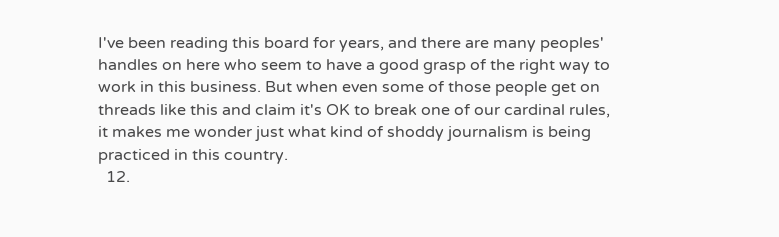I've been reading this board for years, and there are many peoples' handles on here who seem to have a good grasp of the right way to work in this business. But when even some of those people get on threads like this and claim it's OK to break one of our cardinal rules, it makes me wonder just what kind of shoddy journalism is being practiced in this country.
  12.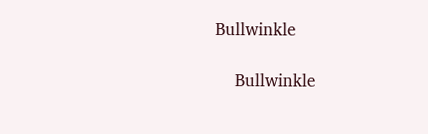Bullwinkle

    Bullwinkle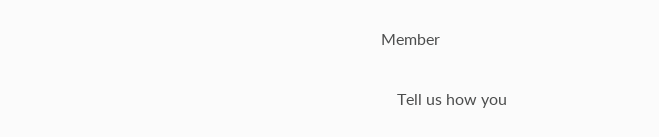Member

    Tell us how you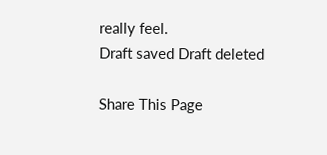really feel.
Draft saved Draft deleted

Share This Page